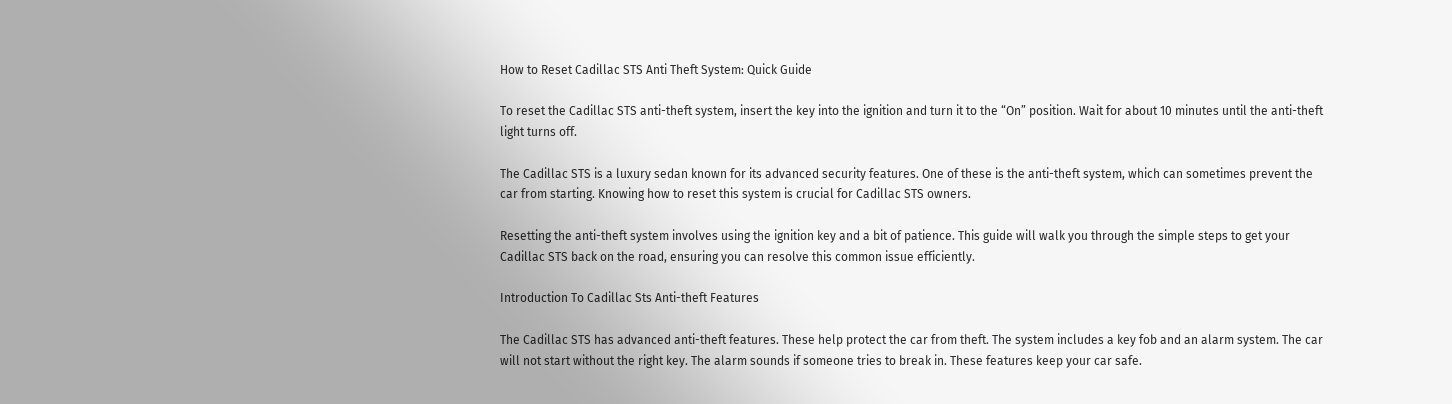How to Reset Cadillac STS Anti Theft System: Quick Guide

To reset the Cadillac STS anti-theft system, insert the key into the ignition and turn it to the “On” position. Wait for about 10 minutes until the anti-theft light turns off.

The Cadillac STS is a luxury sedan known for its advanced security features. One of these is the anti-theft system, which can sometimes prevent the car from starting. Knowing how to reset this system is crucial for Cadillac STS owners.

Resetting the anti-theft system involves using the ignition key and a bit of patience. This guide will walk you through the simple steps to get your Cadillac STS back on the road, ensuring you can resolve this common issue efficiently.

Introduction To Cadillac Sts Anti-theft Features

The Cadillac STS has advanced anti-theft features. These help protect the car from theft. The system includes a key fob and an alarm system. The car will not start without the right key. The alarm sounds if someone tries to break in. These features keep your car safe.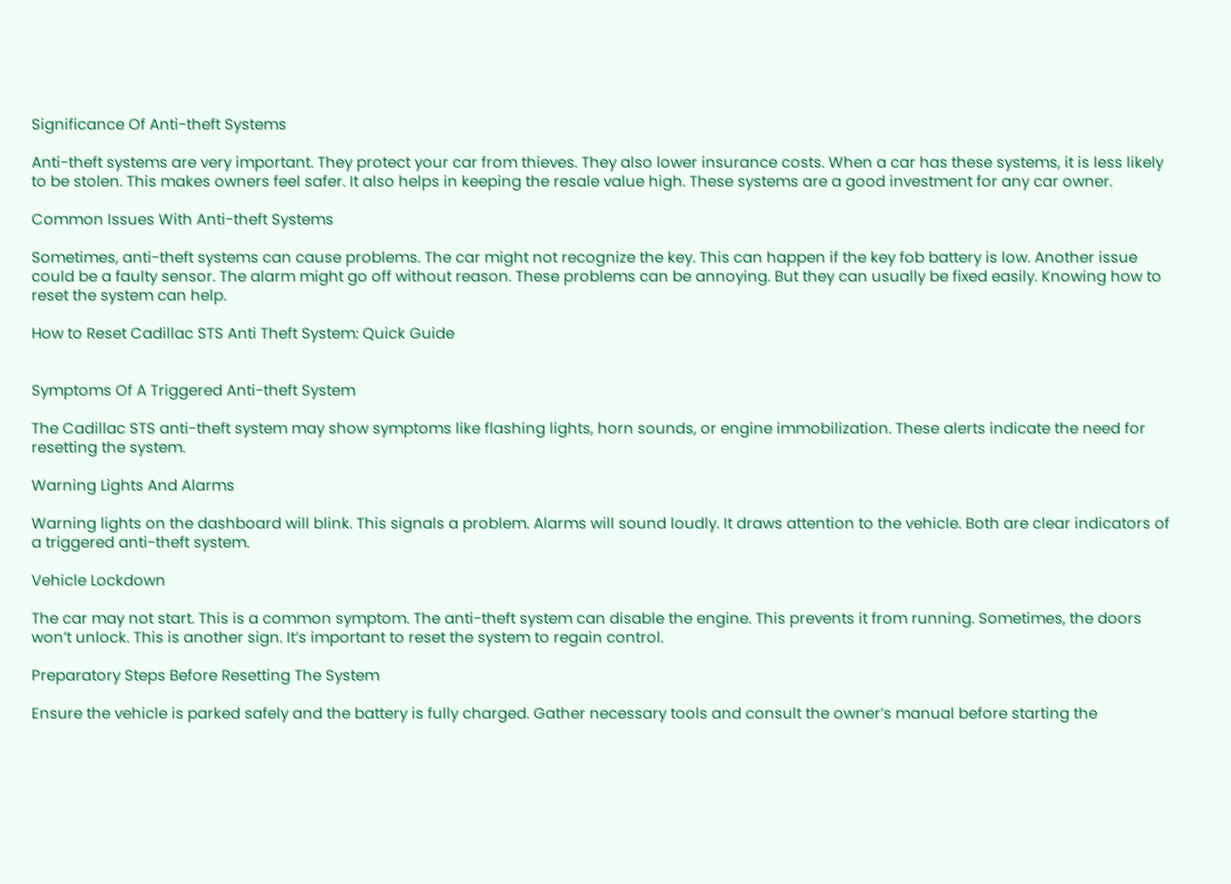Significance Of Anti-theft Systems

Anti-theft systems are very important. They protect your car from thieves. They also lower insurance costs. When a car has these systems, it is less likely to be stolen. This makes owners feel safer. It also helps in keeping the resale value high. These systems are a good investment for any car owner.

Common Issues With Anti-theft Systems

Sometimes, anti-theft systems can cause problems. The car might not recognize the key. This can happen if the key fob battery is low. Another issue could be a faulty sensor. The alarm might go off without reason. These problems can be annoying. But they can usually be fixed easily. Knowing how to reset the system can help.

How to Reset Cadillac STS Anti Theft System: Quick Guide


Symptoms Of A Triggered Anti-theft System

The Cadillac STS anti-theft system may show symptoms like flashing lights, horn sounds, or engine immobilization. These alerts indicate the need for resetting the system.

Warning Lights And Alarms

Warning lights on the dashboard will blink. This signals a problem. Alarms will sound loudly. It draws attention to the vehicle. Both are clear indicators of a triggered anti-theft system.

Vehicle Lockdown

The car may not start. This is a common symptom. The anti-theft system can disable the engine. This prevents it from running. Sometimes, the doors won’t unlock. This is another sign. It’s important to reset the system to regain control.

Preparatory Steps Before Resetting The System

Ensure the vehicle is parked safely and the battery is fully charged. Gather necessary tools and consult the owner’s manual before starting the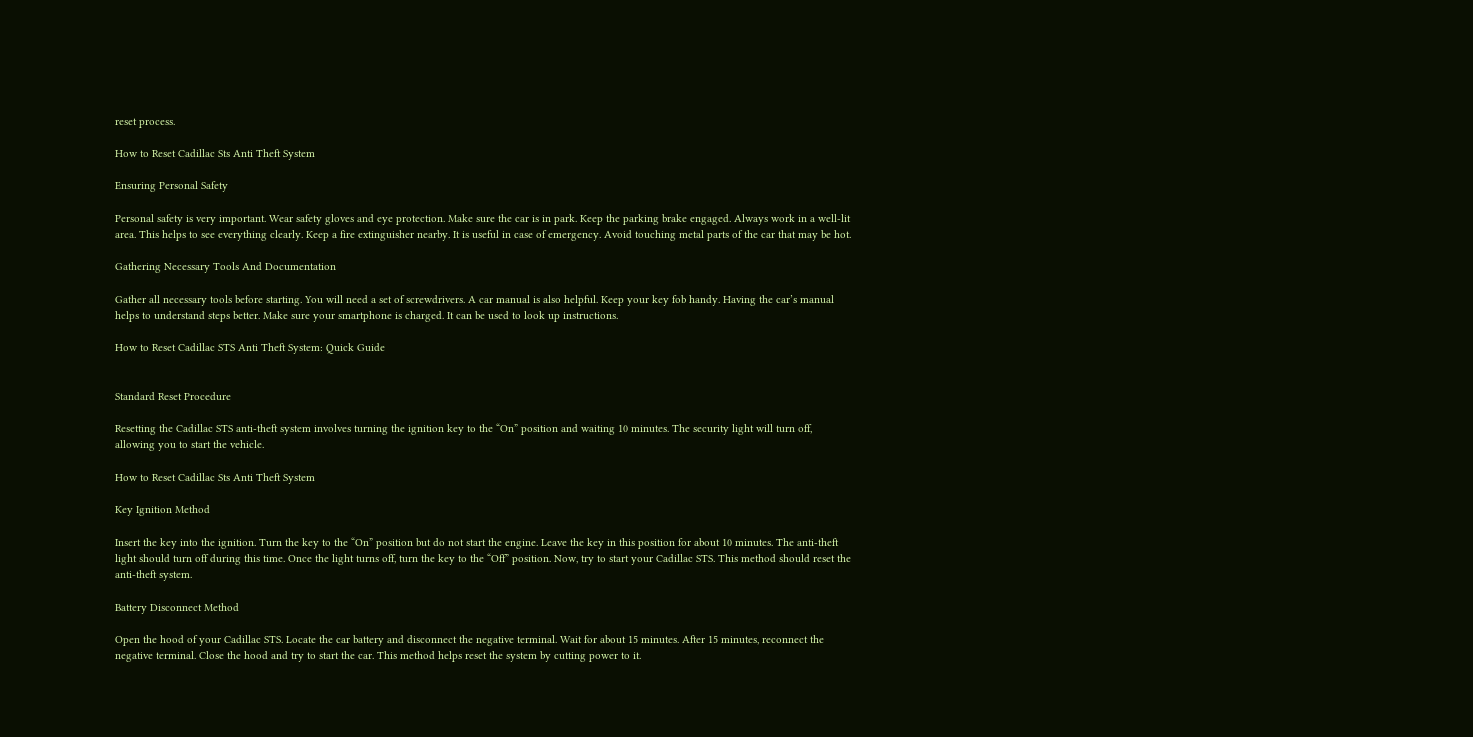reset process.

How to Reset Cadillac Sts Anti Theft System

Ensuring Personal Safety

Personal safety is very important. Wear safety gloves and eye protection. Make sure the car is in park. Keep the parking brake engaged. Always work in a well-lit area. This helps to see everything clearly. Keep a fire extinguisher nearby. It is useful in case of emergency. Avoid touching metal parts of the car that may be hot.

Gathering Necessary Tools And Documentation

Gather all necessary tools before starting. You will need a set of screwdrivers. A car manual is also helpful. Keep your key fob handy. Having the car’s manual helps to understand steps better. Make sure your smartphone is charged. It can be used to look up instructions.

How to Reset Cadillac STS Anti Theft System: Quick Guide


Standard Reset Procedure

Resetting the Cadillac STS anti-theft system involves turning the ignition key to the “On” position and waiting 10 minutes. The security light will turn off, allowing you to start the vehicle.

How to Reset Cadillac Sts Anti Theft System

Key Ignition Method

Insert the key into the ignition. Turn the key to the “On” position but do not start the engine. Leave the key in this position for about 10 minutes. The anti-theft light should turn off during this time. Once the light turns off, turn the key to the “Off” position. Now, try to start your Cadillac STS. This method should reset the anti-theft system.

Battery Disconnect Method

Open the hood of your Cadillac STS. Locate the car battery and disconnect the negative terminal. Wait for about 15 minutes. After 15 minutes, reconnect the negative terminal. Close the hood and try to start the car. This method helps reset the system by cutting power to it.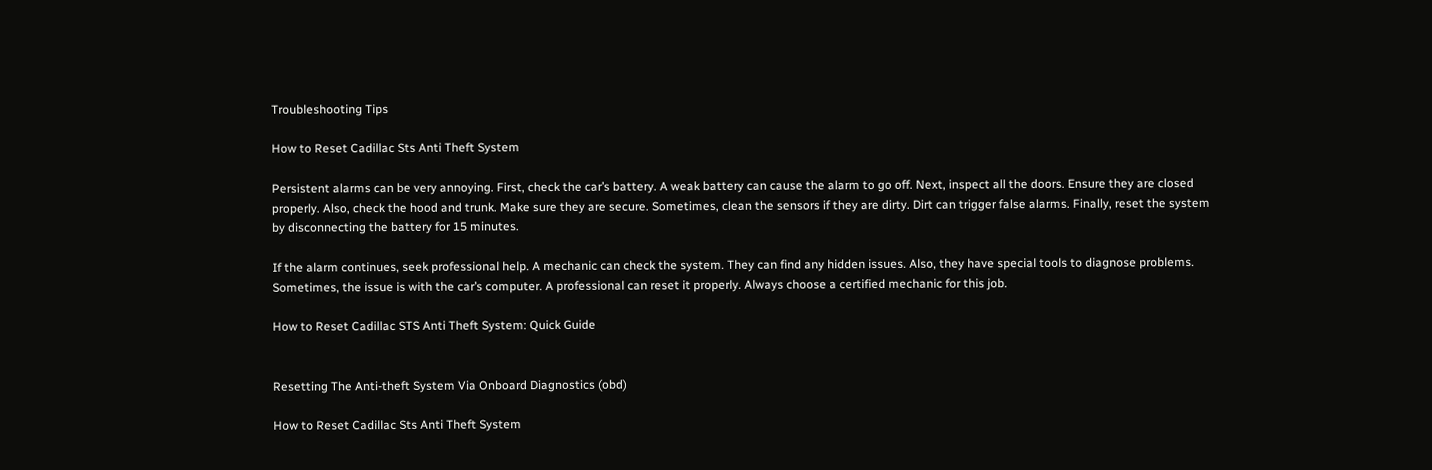Troubleshooting Tips

How to Reset Cadillac Sts Anti Theft System

Persistent alarms can be very annoying. First, check the car’s battery. A weak battery can cause the alarm to go off. Next, inspect all the doors. Ensure they are closed properly. Also, check the hood and trunk. Make sure they are secure. Sometimes, clean the sensors if they are dirty. Dirt can trigger false alarms. Finally, reset the system by disconnecting the battery for 15 minutes.

If the alarm continues, seek professional help. A mechanic can check the system. They can find any hidden issues. Also, they have special tools to diagnose problems. Sometimes, the issue is with the car’s computer. A professional can reset it properly. Always choose a certified mechanic for this job.

How to Reset Cadillac STS Anti Theft System: Quick Guide


Resetting The Anti-theft System Via Onboard Diagnostics (obd)

How to Reset Cadillac Sts Anti Theft System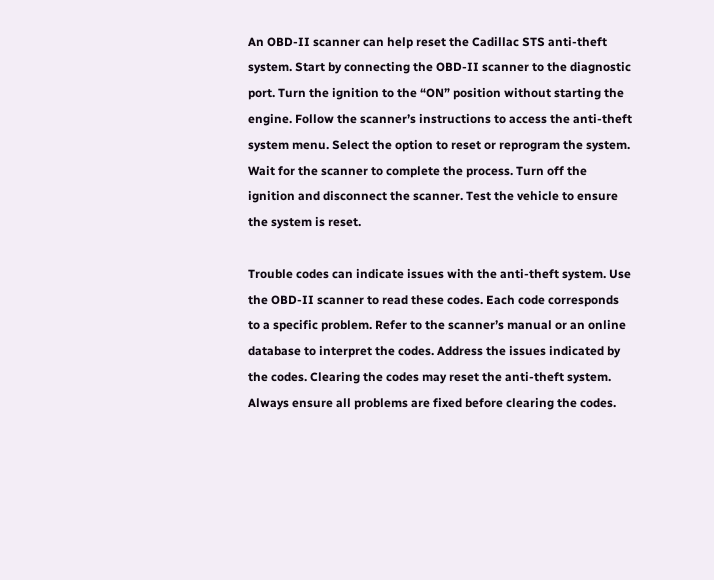An OBD-II scanner can help reset the Cadillac STS anti-theft system. Start by connecting the OBD-II scanner to the diagnostic port. Turn the ignition to the “ON” position without starting the engine. Follow the scanner’s instructions to access the anti-theft system menu. Select the option to reset or reprogram the system. Wait for the scanner to complete the process. Turn off the ignition and disconnect the scanner. Test the vehicle to ensure the system is reset.

Trouble codes can indicate issues with the anti-theft system. Use the OBD-II scanner to read these codes. Each code corresponds to a specific problem. Refer to the scanner’s manual or an online database to interpret the codes. Address the issues indicated by the codes. Clearing the codes may reset the anti-theft system. Always ensure all problems are fixed before clearing the codes.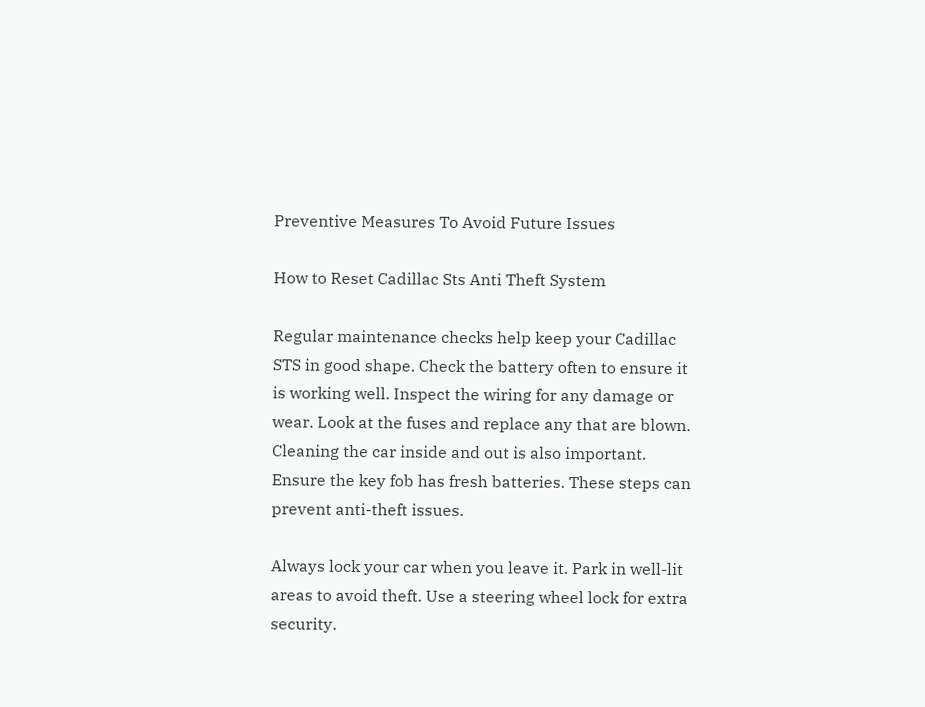Preventive Measures To Avoid Future Issues

How to Reset Cadillac Sts Anti Theft System

Regular maintenance checks help keep your Cadillac STS in good shape. Check the battery often to ensure it is working well. Inspect the wiring for any damage or wear. Look at the fuses and replace any that are blown. Cleaning the car inside and out is also important. Ensure the key fob has fresh batteries. These steps can prevent anti-theft issues.

Always lock your car when you leave it. Park in well-lit areas to avoid theft. Use a steering wheel lock for extra security.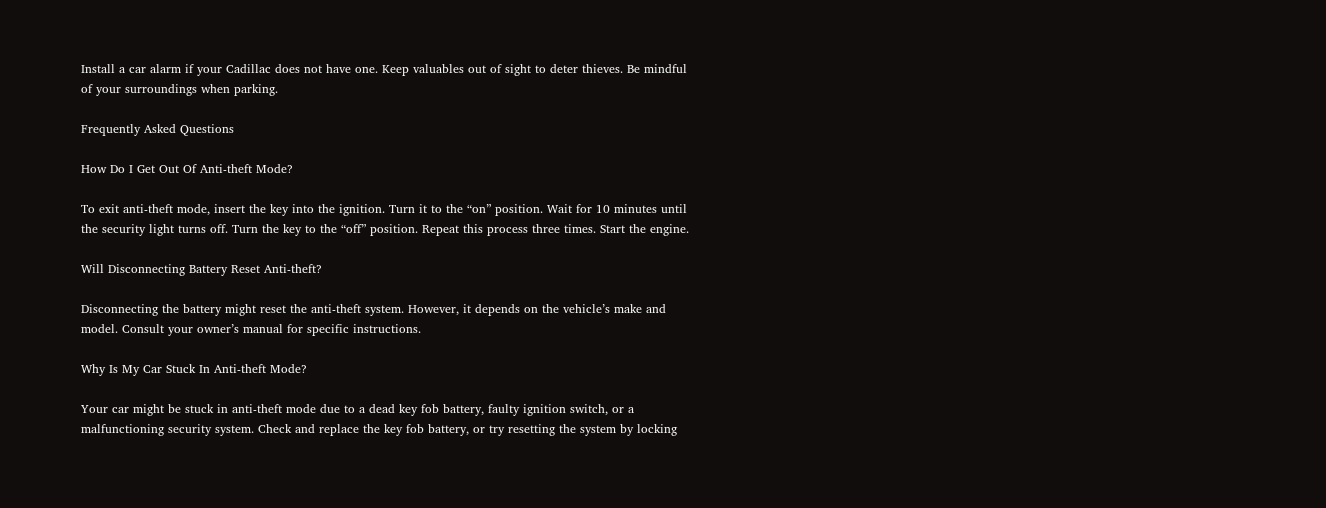Install a car alarm if your Cadillac does not have one. Keep valuables out of sight to deter thieves. Be mindful of your surroundings when parking.

Frequently Asked Questions

How Do I Get Out Of Anti-theft Mode?

To exit anti-theft mode, insert the key into the ignition. Turn it to the “on” position. Wait for 10 minutes until the security light turns off. Turn the key to the “off” position. Repeat this process three times. Start the engine.

Will Disconnecting Battery Reset Anti-theft?

Disconnecting the battery might reset the anti-theft system. However, it depends on the vehicle’s make and model. Consult your owner’s manual for specific instructions.

Why Is My Car Stuck In Anti-theft Mode?

Your car might be stuck in anti-theft mode due to a dead key fob battery, faulty ignition switch, or a malfunctioning security system. Check and replace the key fob battery, or try resetting the system by locking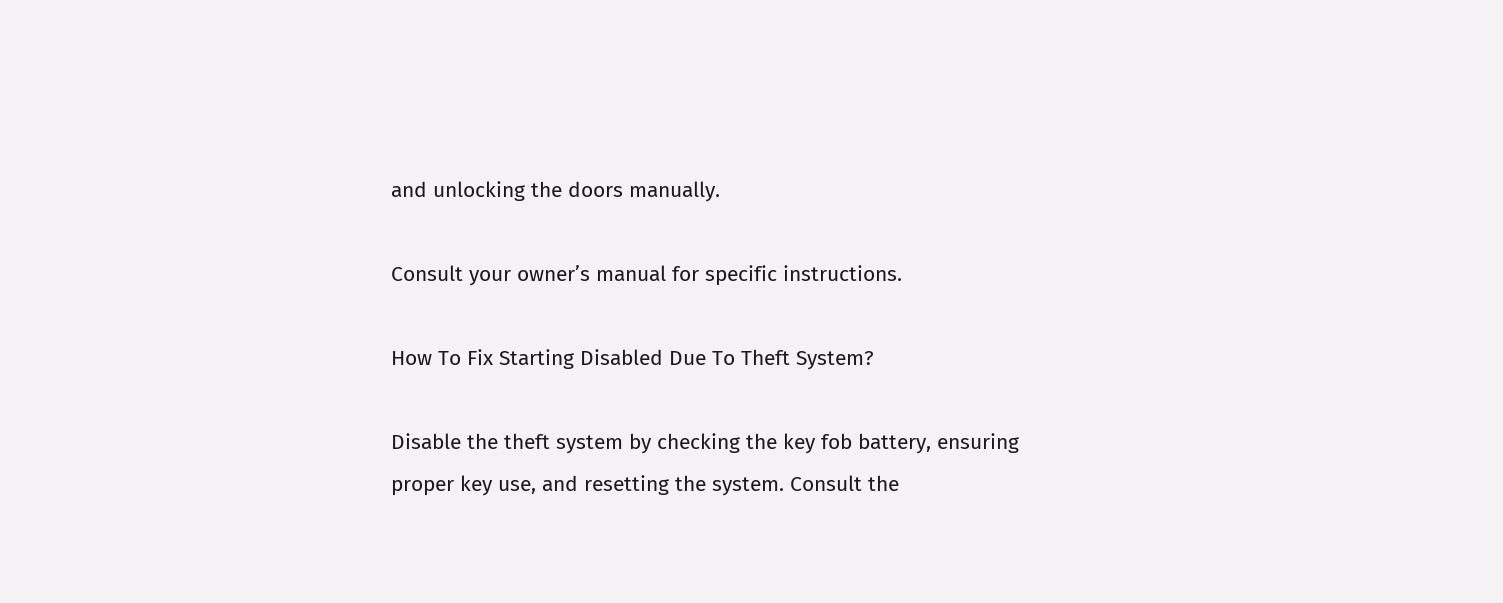and unlocking the doors manually.

Consult your owner’s manual for specific instructions.

How To Fix Starting Disabled Due To Theft System?

Disable the theft system by checking the key fob battery, ensuring proper key use, and resetting the system. Consult the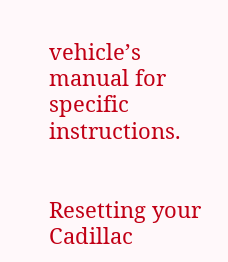vehicle’s manual for specific instructions.


Resetting your Cadillac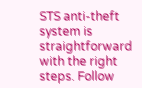STS anti-theft system is straightforward with the right steps. Follow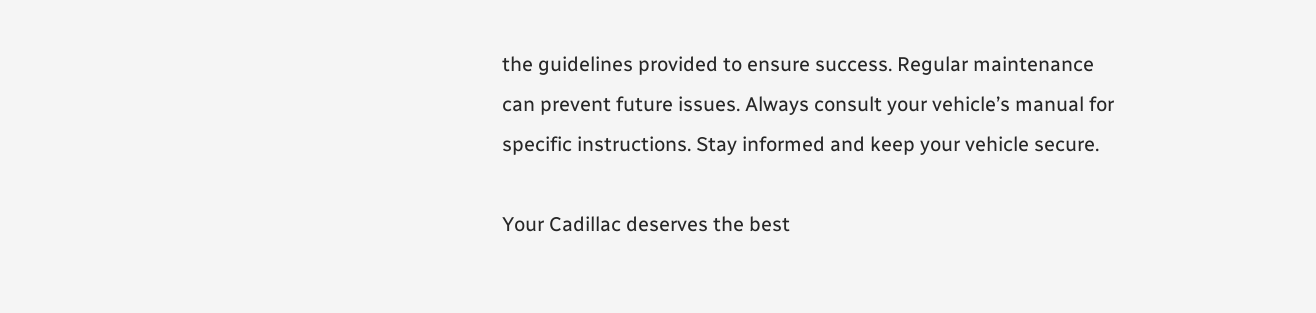the guidelines provided to ensure success. Regular maintenance can prevent future issues. Always consult your vehicle’s manual for specific instructions. Stay informed and keep your vehicle secure.

Your Cadillac deserves the best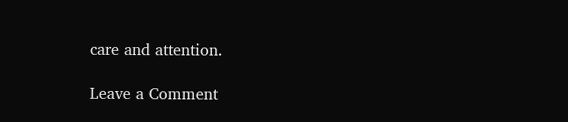care and attention.

Leave a Comment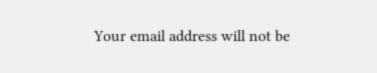Your email address will not be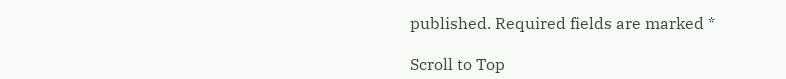published. Required fields are marked *

Scroll to Top